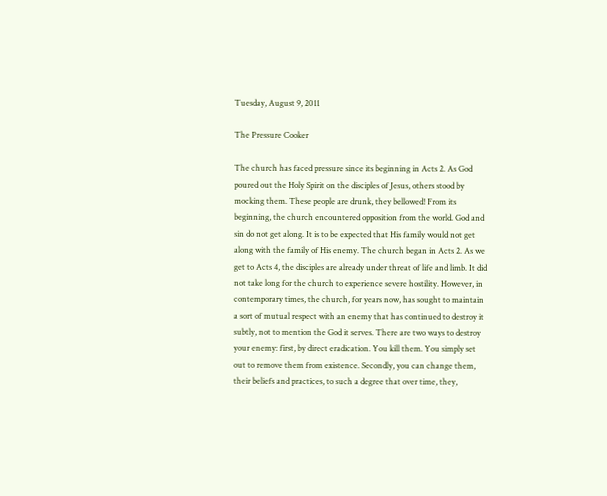Tuesday, August 9, 2011

The Pressure Cooker

The church has faced pressure since its beginning in Acts 2. As God poured out the Holy Spirit on the disciples of Jesus, others stood by mocking them. These people are drunk, they bellowed! From its beginning, the church encountered opposition from the world. God and sin do not get along. It is to be expected that His family would not get along with the family of His enemy. The church began in Acts 2. As we get to Acts 4, the disciples are already under threat of life and limb. It did not take long for the church to experience severe hostility. However, in contemporary times, the church, for years now, has sought to maintain a sort of mutual respect with an enemy that has continued to destroy it subtly, not to mention the God it serves. There are two ways to destroy your enemy: first, by direct eradication. You kill them. You simply set out to remove them from existence. Secondly, you can change them, their beliefs and practices, to such a degree that over time, they,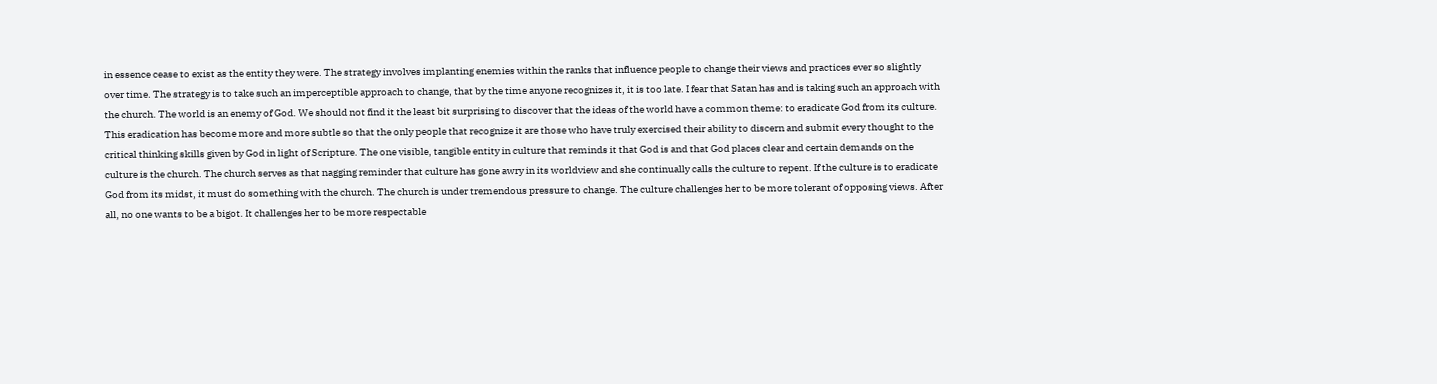in essence cease to exist as the entity they were. The strategy involves implanting enemies within the ranks that influence people to change their views and practices ever so slightly over time. The strategy is to take such an imperceptible approach to change, that by the time anyone recognizes it, it is too late. I fear that Satan has and is taking such an approach with the church. The world is an enemy of God. We should not find it the least bit surprising to discover that the ideas of the world have a common theme: to eradicate God from its culture. This eradication has become more and more subtle so that the only people that recognize it are those who have truly exercised their ability to discern and submit every thought to the critical thinking skills given by God in light of Scripture. The one visible, tangible entity in culture that reminds it that God is and that God places clear and certain demands on the culture is the church. The church serves as that nagging reminder that culture has gone awry in its worldview and she continually calls the culture to repent. If the culture is to eradicate God from its midst, it must do something with the church. The church is under tremendous pressure to change. The culture challenges her to be more tolerant of opposing views. After all, no one wants to be a bigot. It challenges her to be more respectable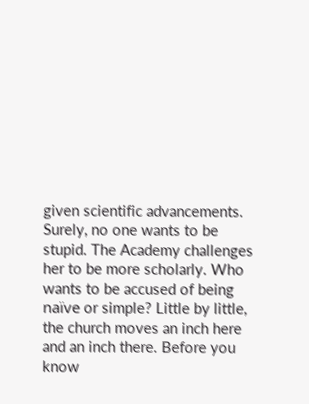given scientific advancements. Surely, no one wants to be stupid. The Academy challenges her to be more scholarly. Who wants to be accused of being naïve or simple? Little by little, the church moves an inch here and an inch there. Before you know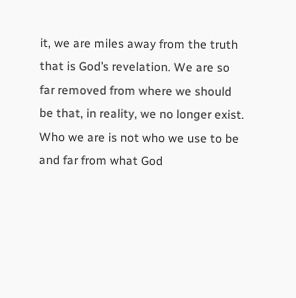it, we are miles away from the truth that is God’s revelation. We are so far removed from where we should be that, in reality, we no longer exist. Who we are is not who we use to be and far from what God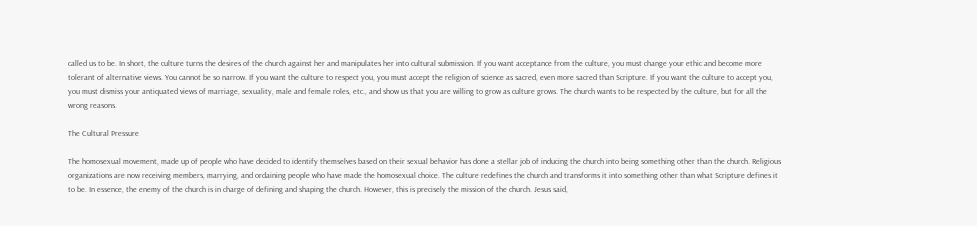called us to be. In short, the culture turns the desires of the church against her and manipulates her into cultural submission. If you want acceptance from the culture, you must change your ethic and become more tolerant of alternative views. You cannot be so narrow. If you want the culture to respect you, you must accept the religion of science as sacred, even more sacred than Scripture. If you want the culture to accept you, you must dismiss your antiquated views of marriage, sexuality, male and female roles, etc., and show us that you are willing to grow as culture grows. The church wants to be respected by the culture, but for all the wrong reasons.

The Cultural Pressure

The homosexual movement, made up of people who have decided to identify themselves based on their sexual behavior has done a stellar job of inducing the church into being something other than the church. Religious organizations are now receiving members, marrying, and ordaining people who have made the homosexual choice. The culture redefines the church and transforms it into something other than what Scripture defines it to be. In essence, the enemy of the church is in charge of defining and shaping the church. However, this is precisely the mission of the church. Jesus said,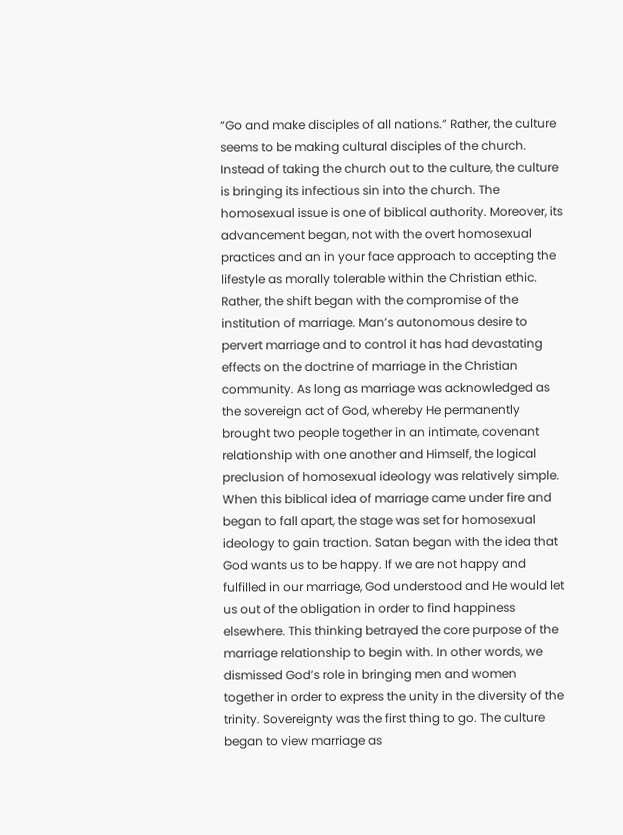“Go and make disciples of all nations.” Rather, the culture seems to be making cultural disciples of the church. Instead of taking the church out to the culture, the culture is bringing its infectious sin into the church. The homosexual issue is one of biblical authority. Moreover, its advancement began, not with the overt homosexual practices and an in your face approach to accepting the lifestyle as morally tolerable within the Christian ethic. Rather, the shift began with the compromise of the institution of marriage. Man’s autonomous desire to pervert marriage and to control it has had devastating effects on the doctrine of marriage in the Christian community. As long as marriage was acknowledged as the sovereign act of God, whereby He permanently brought two people together in an intimate, covenant relationship with one another and Himself, the logical preclusion of homosexual ideology was relatively simple. When this biblical idea of marriage came under fire and began to fall apart, the stage was set for homosexual ideology to gain traction. Satan began with the idea that God wants us to be happy. If we are not happy and fulfilled in our marriage, God understood and He would let us out of the obligation in order to find happiness elsewhere. This thinking betrayed the core purpose of the marriage relationship to begin with. In other words, we dismissed God’s role in bringing men and women together in order to express the unity in the diversity of the trinity. Sovereignty was the first thing to go. The culture began to view marriage as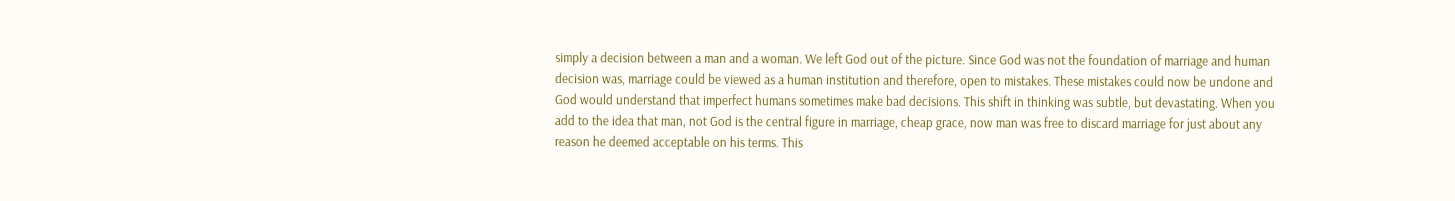simply a decision between a man and a woman. We left God out of the picture. Since God was not the foundation of marriage and human decision was, marriage could be viewed as a human institution and therefore, open to mistakes. These mistakes could now be undone and God would understand that imperfect humans sometimes make bad decisions. This shift in thinking was subtle, but devastating. When you add to the idea that man, not God is the central figure in marriage, cheap grace, now man was free to discard marriage for just about any reason he deemed acceptable on his terms. This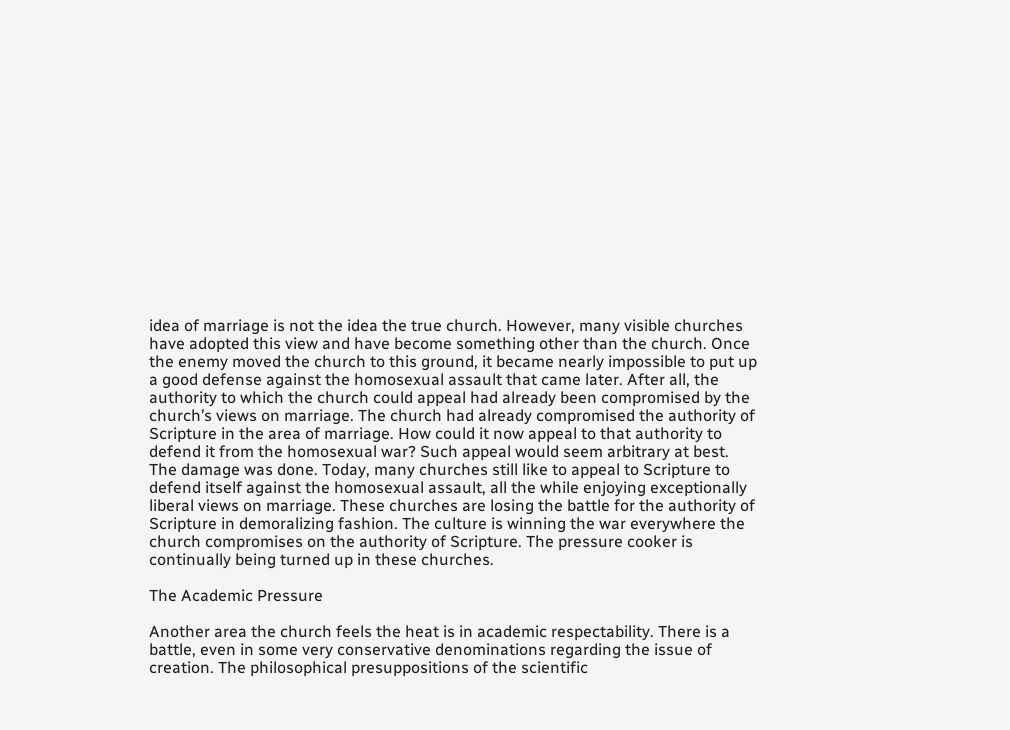idea of marriage is not the idea the true church. However, many visible churches have adopted this view and have become something other than the church. Once the enemy moved the church to this ground, it became nearly impossible to put up a good defense against the homosexual assault that came later. After all, the authority to which the church could appeal had already been compromised by the church’s views on marriage. The church had already compromised the authority of Scripture in the area of marriage. How could it now appeal to that authority to defend it from the homosexual war? Such appeal would seem arbitrary at best. The damage was done. Today, many churches still like to appeal to Scripture to defend itself against the homosexual assault, all the while enjoying exceptionally liberal views on marriage. These churches are losing the battle for the authority of Scripture in demoralizing fashion. The culture is winning the war everywhere the church compromises on the authority of Scripture. The pressure cooker is continually being turned up in these churches.

The Academic Pressure

Another area the church feels the heat is in academic respectability. There is a battle, even in some very conservative denominations regarding the issue of creation. The philosophical presuppositions of the scientific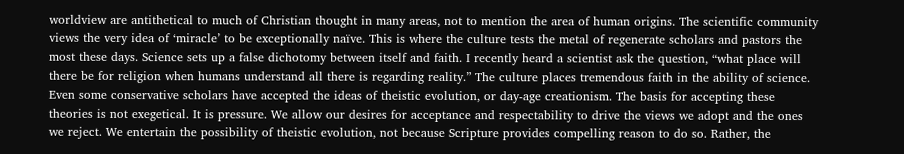worldview are antithetical to much of Christian thought in many areas, not to mention the area of human origins. The scientific community views the very idea of ‘miracle’ to be exceptionally naïve. This is where the culture tests the metal of regenerate scholars and pastors the most these days. Science sets up a false dichotomy between itself and faith. I recently heard a scientist ask the question, “what place will there be for religion when humans understand all there is regarding reality.” The culture places tremendous faith in the ability of science. Even some conservative scholars have accepted the ideas of theistic evolution, or day-age creationism. The basis for accepting these theories is not exegetical. It is pressure. We allow our desires for acceptance and respectability to drive the views we adopt and the ones we reject. We entertain the possibility of theistic evolution, not because Scripture provides compelling reason to do so. Rather, the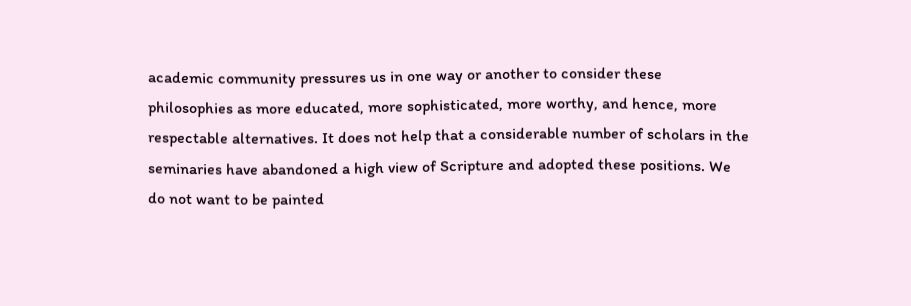academic community pressures us in one way or another to consider these philosophies as more educated, more sophisticated, more worthy, and hence, more respectable alternatives. It does not help that a considerable number of scholars in the seminaries have abandoned a high view of Scripture and adopted these positions. We do not want to be painted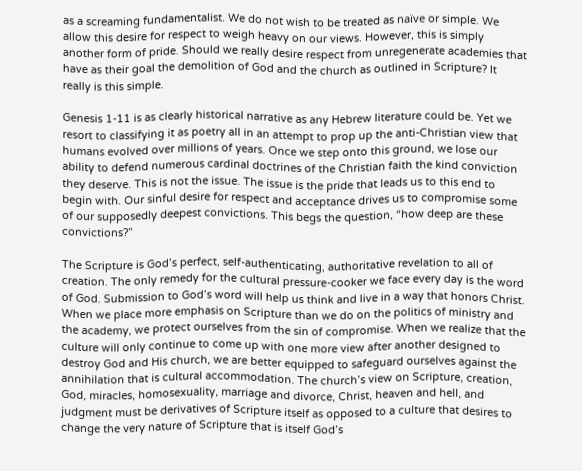as a screaming fundamentalist. We do not wish to be treated as naïve or simple. We allow this desire for respect to weigh heavy on our views. However, this is simply another form of pride. Should we really desire respect from unregenerate academies that have as their goal the demolition of God and the church as outlined in Scripture? It really is this simple.

Genesis 1-11 is as clearly historical narrative as any Hebrew literature could be. Yet we resort to classifying it as poetry all in an attempt to prop up the anti-Christian view that humans evolved over millions of years. Once we step onto this ground, we lose our ability to defend numerous cardinal doctrines of the Christian faith the kind conviction they deserve. This is not the issue. The issue is the pride that leads us to this end to begin with. Our sinful desire for respect and acceptance drives us to compromise some of our supposedly deepest convictions. This begs the question, “how deep are these convictions?”

The Scripture is God’s perfect, self-authenticating, authoritative revelation to all of creation. The only remedy for the cultural pressure-cooker we face every day is the word of God. Submission to God’s word will help us think and live in a way that honors Christ. When we place more emphasis on Scripture than we do on the politics of ministry and the academy, we protect ourselves from the sin of compromise. When we realize that the culture will only continue to come up with one more view after another designed to destroy God and His church, we are better equipped to safeguard ourselves against the annihilation that is cultural accommodation. The church’s view on Scripture, creation, God, miracles, homosexuality, marriage and divorce, Christ, heaven and hell, and judgment must be derivatives of Scripture itself as opposed to a culture that desires to change the very nature of Scripture that is itself God’s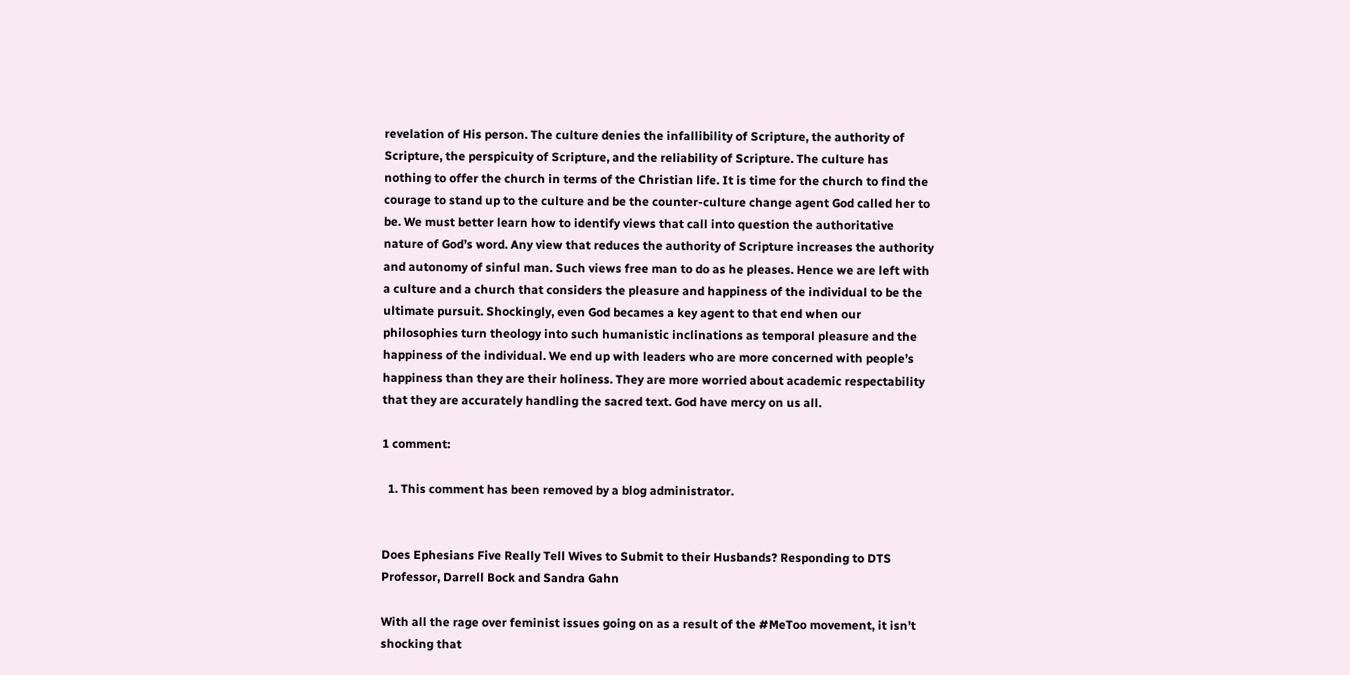revelation of His person. The culture denies the infallibility of Scripture, the authority of Scripture, the perspicuity of Scripture, and the reliability of Scripture. The culture has nothing to offer the church in terms of the Christian life. It is time for the church to find the courage to stand up to the culture and be the counter-culture change agent God called her to be. We must better learn how to identify views that call into question the authoritative nature of God’s word. Any view that reduces the authority of Scripture increases the authority and autonomy of sinful man. Such views free man to do as he pleases. Hence we are left with a culture and a church that considers the pleasure and happiness of the individual to be the ultimate pursuit. Shockingly, even God becames a key agent to that end when our philosophies turn theology into such humanistic inclinations as temporal pleasure and the happiness of the individual. We end up with leaders who are more concerned with people’s happiness than they are their holiness. They are more worried about academic respectability that they are accurately handling the sacred text. God have mercy on us all.

1 comment:

  1. This comment has been removed by a blog administrator.


Does Ephesians Five Really Tell Wives to Submit to their Husbands? Responding to DTS Professor, Darrell Bock and Sandra Gahn

With all the rage over feminist issues going on as a result of the #MeToo movement, it isn’t shocking that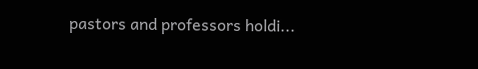pastors and professors holdi...